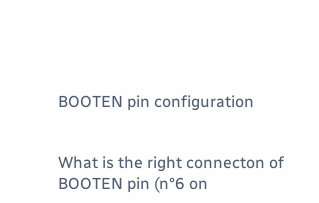BOOTEN pin configuration


What is the right connecton of BOOTEN pin (n°6 on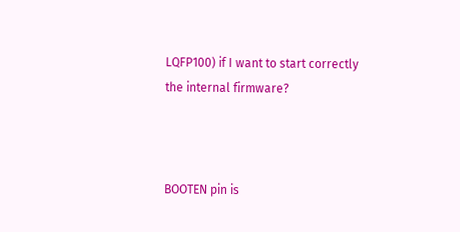LQFP100) if I want to start correctly the internal firmware?



BOOTEN pin is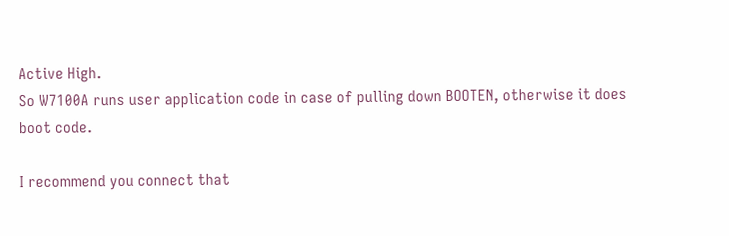Active High.
So W7100A runs user application code in case of pulling down BOOTEN, otherwise it does boot code.

I recommend you connect that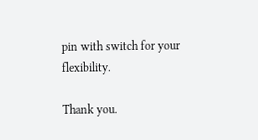pin with switch for your flexibility.

Thank you.